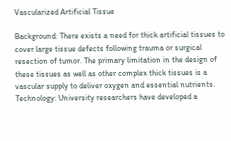Vascularized Artificial Tissue

Background: There exists a need for thick artificial tissues to cover large tissue defects following trauma or surgical resection of tumor. The primary limitation in the design of these tissues as well as other complex thick tissues is a vascular supply to deliver oxygen and essential nutrients. Technology: University researchers have developed a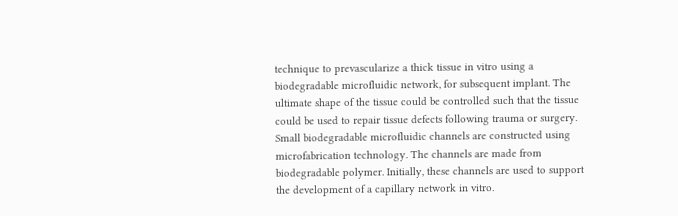technique to prevascularize a thick tissue in vitro using a biodegradable microfluidic network, for subsequent implant. The ultimate shape of the tissue could be controlled such that the tissue could be used to repair tissue defects following trauma or surgery. Small biodegradable microfluidic channels are constructed using microfabrication technology. The channels are made from biodegradable polymer. Initially, these channels are used to support the development of a capillary network in vitro.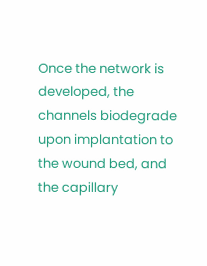Once the network is developed, the channels biodegrade upon implantation to the wound bed, and the capillary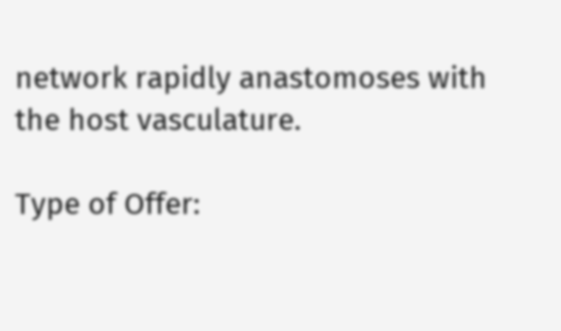network rapidly anastomoses with the host vasculature.

Type of Offer: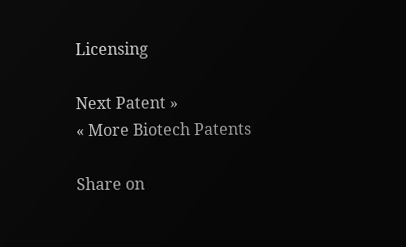Licensing

Next Patent »
« More Biotech Patents

Share on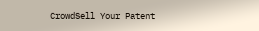CrowdSell Your Patent